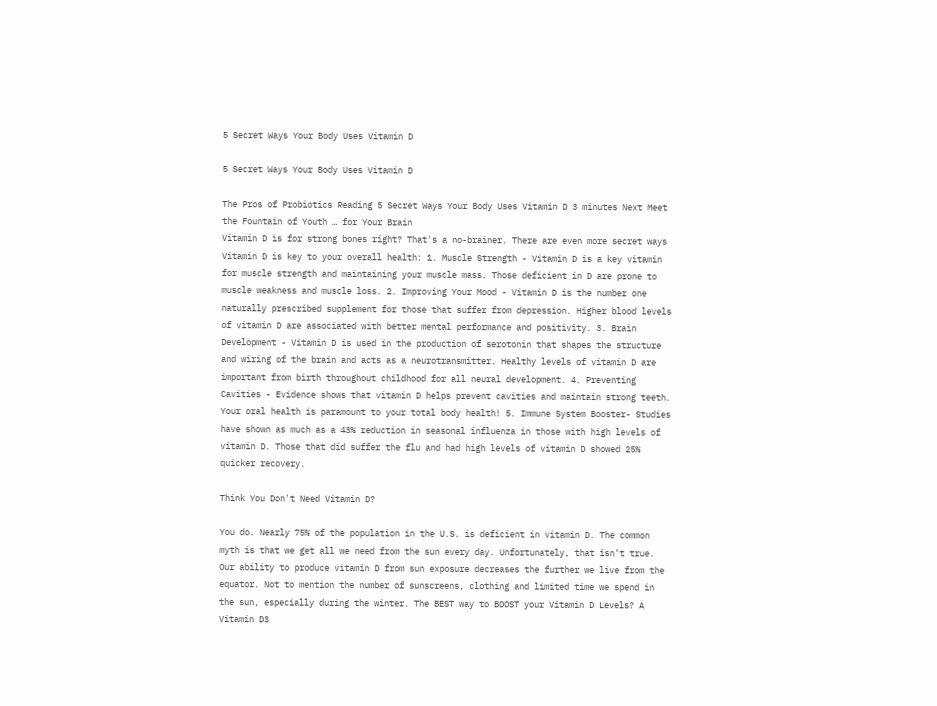5 Secret Ways Your Body Uses Vitamin D

5 Secret Ways Your Body Uses Vitamin D

The Pros of Probiotics Reading 5 Secret Ways Your Body Uses Vitamin D 3 minutes Next Meet the Fountain of Youth … for Your Brain
Vitamin D is for strong bones right? That's a no-brainer. There are even more secret ways Vitamin D is key to your overall health: 1. Muscle Strength - Vitamin D is a key vitamin for muscle strength and maintaining your muscle mass. Those deficient in D are prone to muscle weakness and muscle loss. 2. Improving Your Mood - Vitamin D is the number one naturally prescribed supplement for those that suffer from depression. Higher blood levels of vitamin D are associated with better mental performance and positivity. 3. Brain Development - Vitamin D is used in the production of serotonin that shapes the structure and wiring of the brain and acts as a neurotransmitter. Healthy levels of vitamin D are important from birth throughout childhood for all neural development. 4. Preventing Cavities - Evidence shows that vitamin D helps prevent cavities and maintain strong teeth. Your oral health is paramount to your total body health! 5. Immune System Booster- Studies have shown as much as a 43% reduction in seasonal influenza in those with high levels of vitamin D. Those that did suffer the flu and had high levels of vitamin D showed 25% quicker recovery.

Think You Don't Need Vitamin D?

You do. Nearly 75% of the population in the U.S. is deficient in vitamin D. The common myth is that we get all we need from the sun every day. Unfortunately, that isn’t true. Our ability to produce vitamin D from sun exposure decreases the further we live from the equator. Not to mention the number of sunscreens, clothing and limited time we spend in the sun, especially during the winter. The BEST way to BOOST your Vitamin D Levels? A Vitamin D3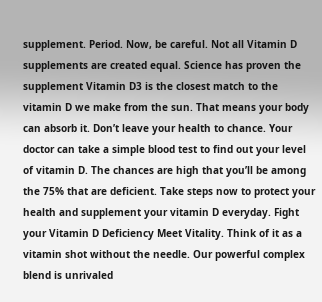supplement. Period. Now, be careful. Not all Vitamin D supplements are created equal. Science has proven the supplement Vitamin D3 is the closest match to the vitamin D we make from the sun. That means your body can absorb it. Don’t leave your health to chance. Your doctor can take a simple blood test to find out your level of vitamin D. The chances are high that you’ll be among the 75% that are deficient. Take steps now to protect your health and supplement your vitamin D everyday. Fight your Vitamin D Deficiency Meet Vitality. Think of it as a vitamin shot without the needle. Our powerful complex blend is unrivaled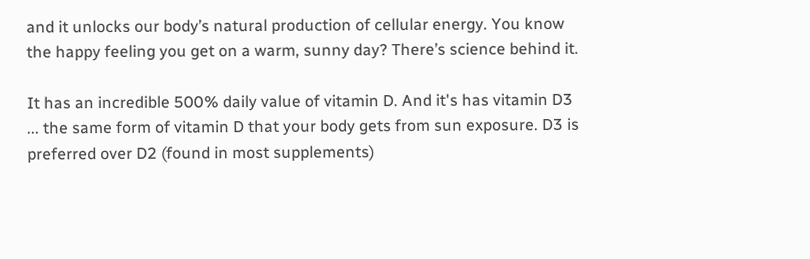and it unlocks our body’s natural production of cellular energy. You know the happy feeling you get on a warm, sunny day? There’s science behind it.

It has an incredible 500% daily value of vitamin D. And it's has vitamin D3 ... the same form of vitamin D that your body gets from sun exposure. D3 is preferred over D2 (found in most supplements)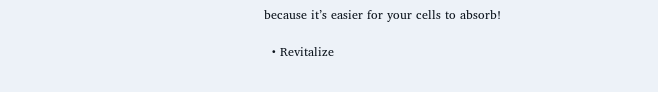because it’s easier for your cells to absorb!

  • Revitalize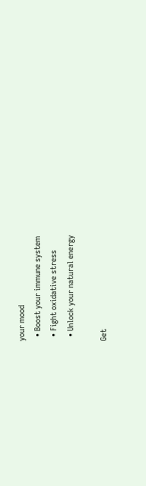your mood
  • Boost your immune system
  • Fight oxidative stress
  • Unlock your natural energy

Get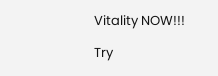Vitality NOW!!!

Try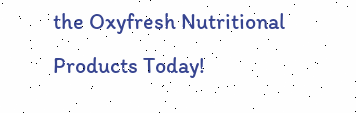the Oxyfresh Nutritional Products Today!